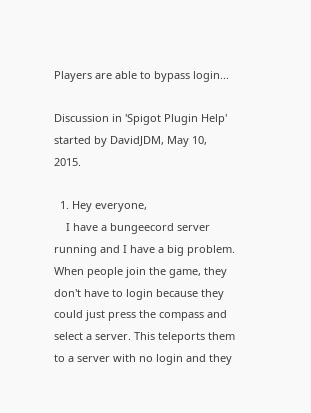Players are able to bypass login...

Discussion in 'Spigot Plugin Help' started by DavidJDM, May 10, 2015.

  1. Hey everyone,
    I have a bungeecord server running and I have a big problem. When people join the game, they don't have to login because they could just press the compass and select a server. This teleports them to a server with no login and they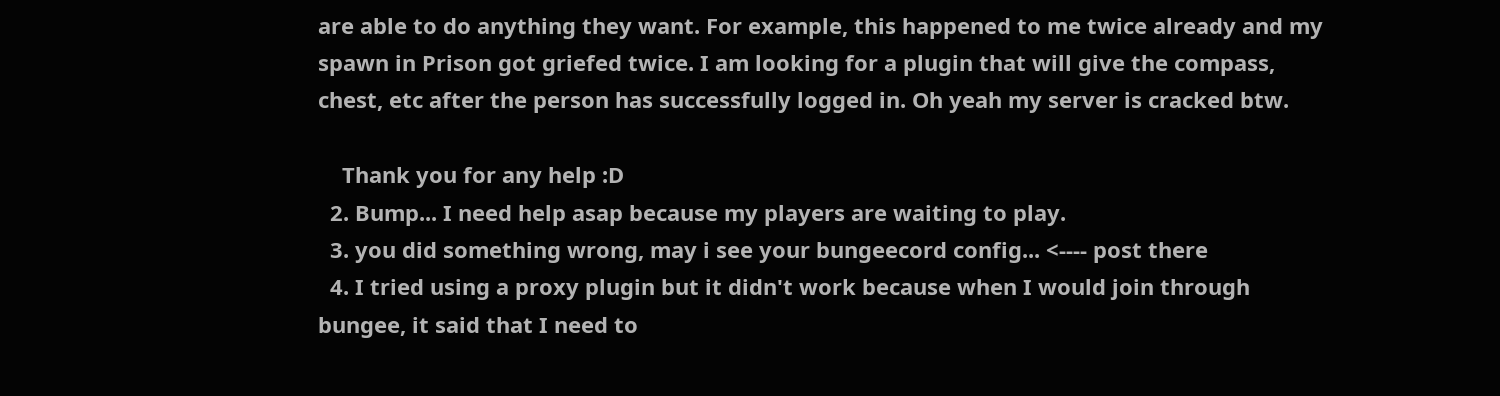are able to do anything they want. For example, this happened to me twice already and my spawn in Prison got griefed twice. I am looking for a plugin that will give the compass, chest, etc after the person has successfully logged in. Oh yeah my server is cracked btw.

    Thank you for any help :D
  2. Bump... I need help asap because my players are waiting to play.
  3. you did something wrong, may i see your bungeecord config... <---- post there
  4. I tried using a proxy plugin but it didn't work because when I would join through bungee, it said that I need to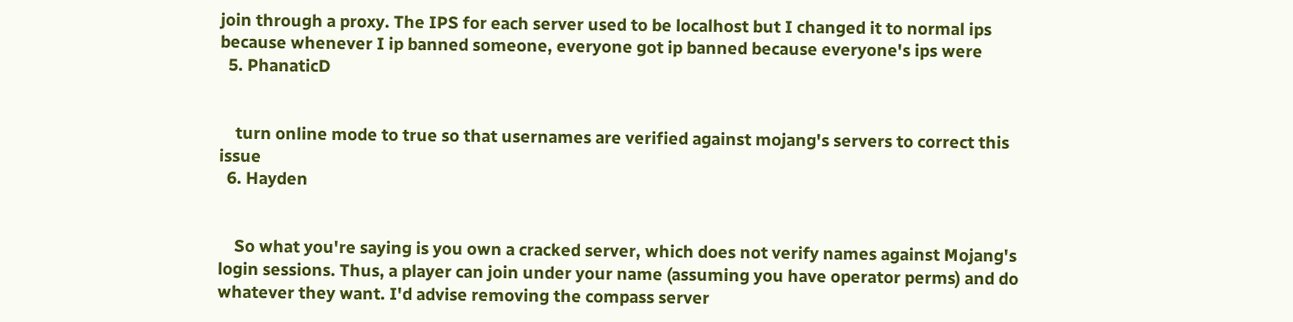join through a proxy. The IPS for each server used to be localhost but I changed it to normal ips because whenever I ip banned someone, everyone got ip banned because everyone's ips were
  5. PhanaticD


    turn online mode to true so that usernames are verified against mojang's servers to correct this issue
  6. Hayden


    So what you're saying is you own a cracked server, which does not verify names against Mojang's login sessions. Thus, a player can join under your name (assuming you have operator perms) and do whatever they want. I'd advise removing the compass server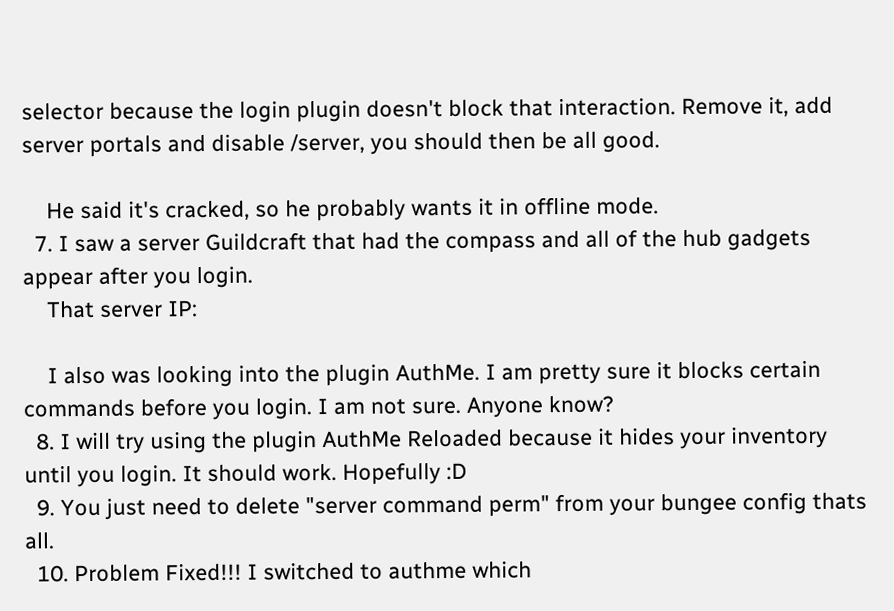selector because the login plugin doesn't block that interaction. Remove it, add server portals and disable /server, you should then be all good.

    He said it's cracked, so he probably wants it in offline mode.
  7. I saw a server Guildcraft that had the compass and all of the hub gadgets appear after you login.
    That server IP:

    I also was looking into the plugin AuthMe. I am pretty sure it blocks certain commands before you login. I am not sure. Anyone know?
  8. I will try using the plugin AuthMe Reloaded because it hides your inventory until you login. It should work. Hopefully :D
  9. You just need to delete "server command perm" from your bungee config thats all.
  10. Problem Fixed!!! I switched to authme which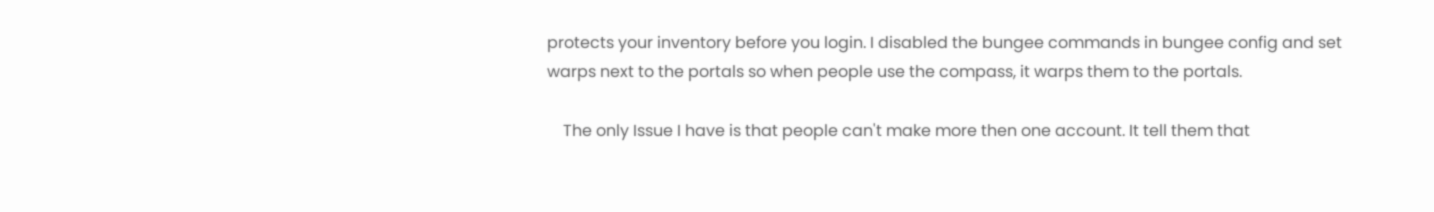protects your inventory before you login. I disabled the bungee commands in bungee config and set warps next to the portals so when people use the compass, it warps them to the portals.

    The only Issue I have is that people can't make more then one account. It tell them that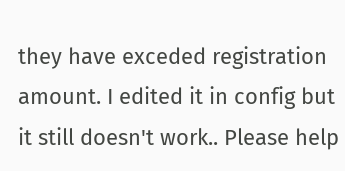they have exceded registration amount. I edited it in config but it still doesn't work.. Please help